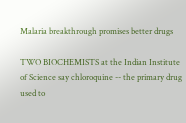Malaria breakthrough promises better drugs

TWO BIOCHEMISTS at the Indian Institute of Science say chloroquine -- the primary drug used to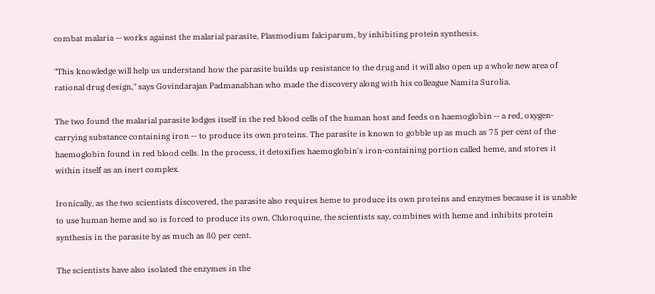combat malaria -- works against the malarial parasite, Plasmodium falciparum, by inhibiting protein synthesis.

"This knowledge will help us understand how the parasite builds up resistance to the drug and it will also open up a whole new area of rational drug design," says Govindarajan Padmanabhan who made the discovery along with his colleague Namita Surolia.

The two found the malarial parasite lodges itself in the red blood cells of the human host and feeds on haemoglobin -- a red, oxygen-carrying substance containing iron -- to produce its own proteins. The parasite is known to gobble up as much as 75 per cent of the haemoglobin found in red blood cells. In the process, it detoxifies haemoglobin's iron-containing portion called heme, and stores it within itself as an inert complex.

Ironically, as the two scientists discovered, the parasite also requires heme to produce its own proteins and enzymes because it is unable to use human heme and so is forced to produce its own. Chloroquine, the scientists say, combines with heme and inhibits protein synthesis in the parasite by as much as 80 per cent.

The scientists have also isolated the enzymes in the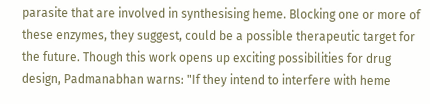parasite that are involved in synthesising heme. Blocking one or more of these enzymes, they suggest, could be a possible therapeutic target for the future. Though this work opens up exciting possibilities for drug design, Padmanabhan warns: "If they intend to interfere with heme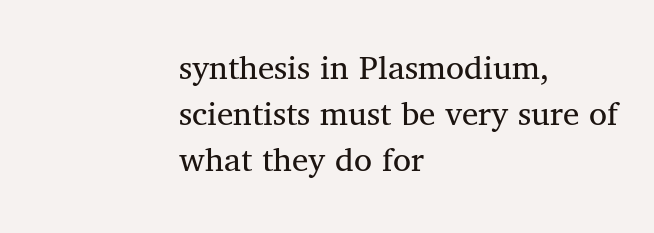synthesis in Plasmodium, scientists must be very sure of what they do for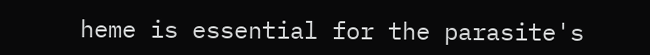heme is essential for the parasite's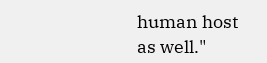human host as well."